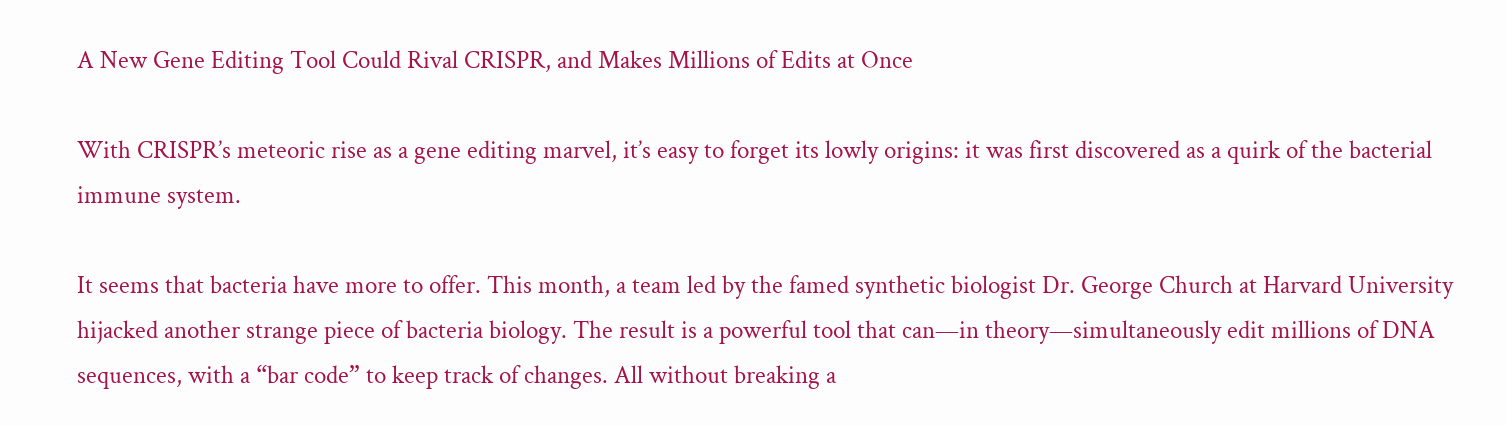A New Gene Editing Tool Could Rival CRISPR, and Makes Millions of Edits at Once

With CRISPR’s meteoric rise as a gene editing marvel, it’s easy to forget its lowly origins: it was first discovered as a quirk of the bacterial immune system.

It seems that bacteria have more to offer. This month, a team led by the famed synthetic biologist Dr. George Church at Harvard University hijacked another strange piece of bacteria biology. The result is a powerful tool that can—in theory—simultaneously edit millions of DNA sequences, with a “bar code” to keep track of changes. All without breaking a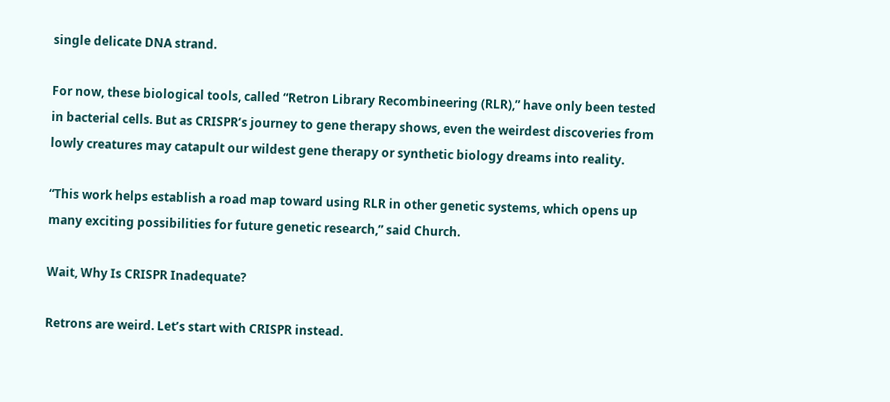single delicate DNA strand.

For now, these biological tools, called “Retron Library Recombineering (RLR),” have only been tested in bacterial cells. But as CRISPR’s journey to gene therapy shows, even the weirdest discoveries from lowly creatures may catapult our wildest gene therapy or synthetic biology dreams into reality.

“This work helps establish a road map toward using RLR in other genetic systems, which opens up many exciting possibilities for future genetic research,” said Church.

Wait, Why Is CRISPR Inadequate?

Retrons are weird. Let’s start with CRISPR instead.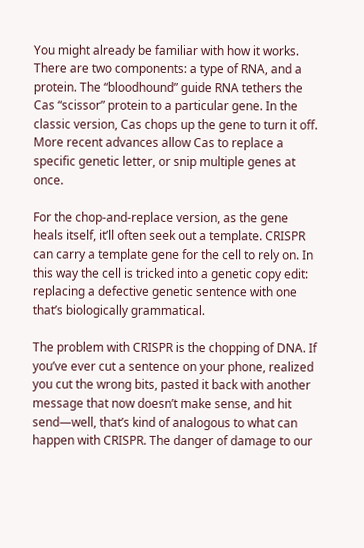You might already be familiar with how it works. There are two components: a type of RNA, and a protein. The “bloodhound” guide RNA tethers the Cas “scissor” protein to a particular gene. In the classic version, Cas chops up the gene to turn it off. More recent advances allow Cas to replace a specific genetic letter, or snip multiple genes at once.

For the chop-and-replace version, as the gene heals itself, it’ll often seek out a template. CRISPR can carry a template gene for the cell to rely on. In this way the cell is tricked into a genetic copy edit: replacing a defective genetic sentence with one that’s biologically grammatical.

The problem with CRISPR is the chopping of DNA. If you’ve ever cut a sentence on your phone, realized you cut the wrong bits, pasted it back with another message that now doesn’t make sense, and hit send—well, that’s kind of analogous to what can happen with CRISPR. The danger of damage to our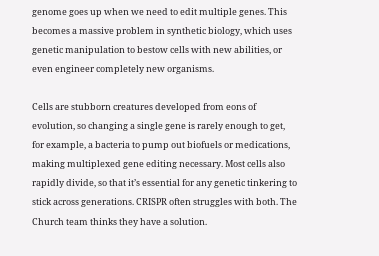genome goes up when we need to edit multiple genes. This becomes a massive problem in synthetic biology, which uses genetic manipulation to bestow cells with new abilities, or even engineer completely new organisms.

Cells are stubborn creatures developed from eons of evolution, so changing a single gene is rarely enough to get, for example, a bacteria to pump out biofuels or medications, making multiplexed gene editing necessary. Most cells also rapidly divide, so that it’s essential for any genetic tinkering to stick across generations. CRISPR often struggles with both. The Church team thinks they have a solution.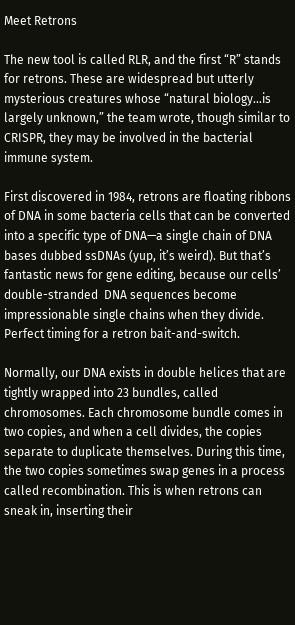Meet Retrons

The new tool is called RLR, and the first “R” stands for retrons. These are widespread but utterly mysterious creatures whose “natural biology…is largely unknown,” the team wrote, though similar to CRISPR, they may be involved in the bacterial immune system.

First discovered in 1984, retrons are floating ribbons of DNA in some bacteria cells that can be converted into a specific type of DNA—a single chain of DNA bases dubbed ssDNAs (yup, it’s weird). But that’s fantastic news for gene editing, because our cells’ double-stranded  DNA sequences become impressionable single chains when they divide. Perfect timing for a retron bait-and-switch.

Normally, our DNA exists in double helices that are tightly wrapped into 23 bundles, called chromosomes. Each chromosome bundle comes in two copies, and when a cell divides, the copies separate to duplicate themselves. During this time, the two copies sometimes swap genes in a process called recombination. This is when retrons can sneak in, inserting their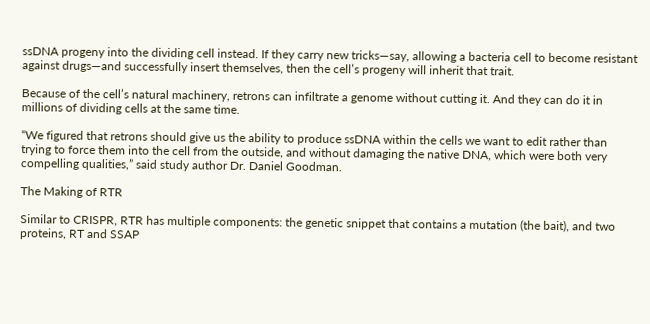ssDNA progeny into the dividing cell instead. If they carry new tricks—say, allowing a bacteria cell to become resistant against drugs—and successfully insert themselves, then the cell’s progeny will inherit that trait.

Because of the cell’s natural machinery, retrons can infiltrate a genome without cutting it. And they can do it in millions of dividing cells at the same time.

“We figured that retrons should give us the ability to produce ssDNA within the cells we want to edit rather than trying to force them into the cell from the outside, and without damaging the native DNA, which were both very compelling qualities,” said study author Dr. Daniel Goodman.

The Making of RTR

Similar to CRISPR, RTR has multiple components: the genetic snippet that contains a mutation (the bait), and two proteins, RT and SSAP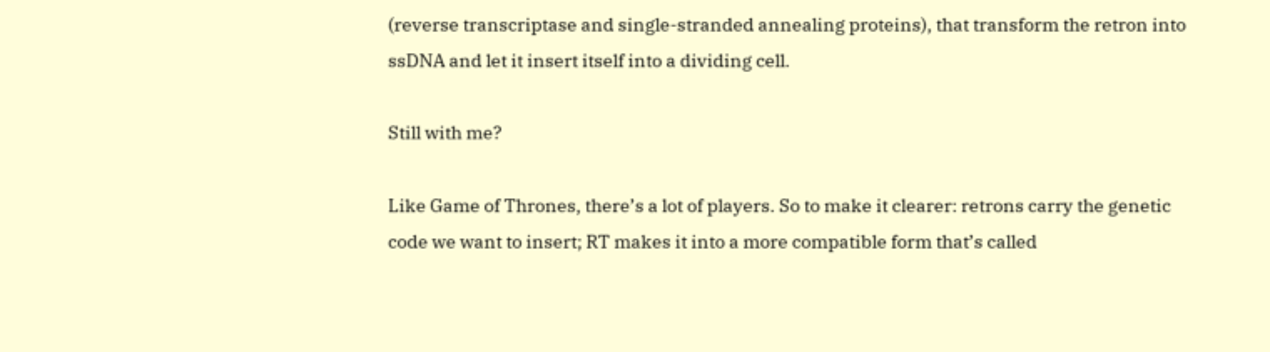(reverse transcriptase and single-stranded annealing proteins), that transform the retron into ssDNA and let it insert itself into a dividing cell.

Still with me?

Like Game of Thrones, there’s a lot of players. So to make it clearer: retrons carry the genetic code we want to insert; RT makes it into a more compatible form that’s called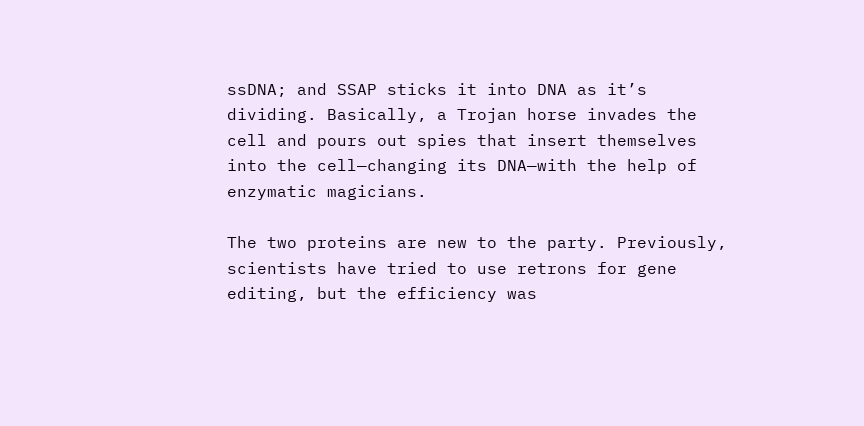ssDNA; and SSAP sticks it into DNA as it’s dividing. Basically, a Trojan horse invades the cell and pours out spies that insert themselves into the cell—changing its DNA—with the help of enzymatic magicians.

The two proteins are new to the party. Previously, scientists have tried to use retrons for gene editing, but the efficiency was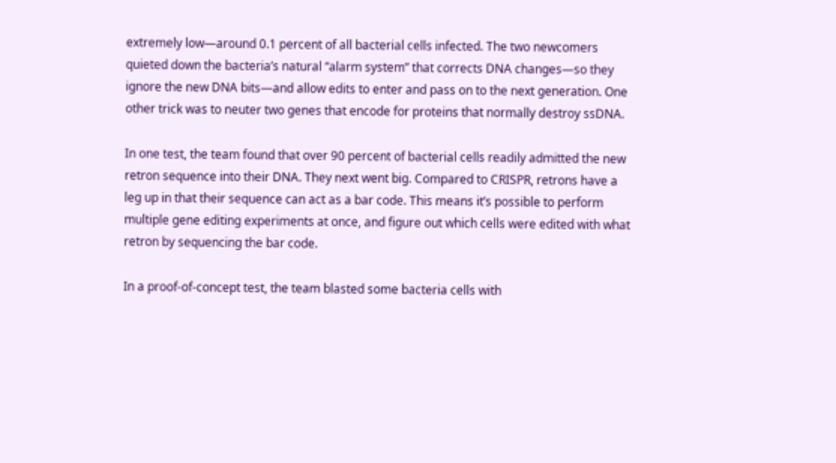extremely low—around 0.1 percent of all bacterial cells infected. The two newcomers quieted down the bacteria’s natural “alarm system” that corrects DNA changes—so they ignore the new DNA bits—and allow edits to enter and pass on to the next generation. One other trick was to neuter two genes that encode for proteins that normally destroy ssDNA.

In one test, the team found that over 90 percent of bacterial cells readily admitted the new retron sequence into their DNA. They next went big. Compared to CRISPR, retrons have a leg up in that their sequence can act as a bar code. This means it’s possible to perform multiple gene editing experiments at once, and figure out which cells were edited with what retron by sequencing the bar code.

In a proof-of-concept test, the team blasted some bacteria cells with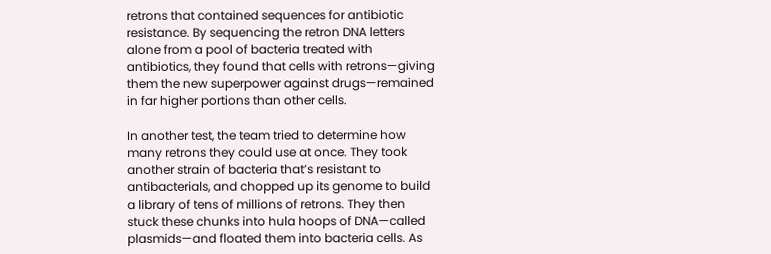retrons that contained sequences for antibiotic resistance. By sequencing the retron DNA letters alone from a pool of bacteria treated with antibiotics, they found that cells with retrons—giving them the new superpower against drugs—remained in far higher portions than other cells.

In another test, the team tried to determine how many retrons they could use at once. They took another strain of bacteria that’s resistant to antibacterials, and chopped up its genome to build a library of tens of millions of retrons. They then stuck these chunks into hula hoops of DNA—called plasmids—and floated them into bacteria cells. As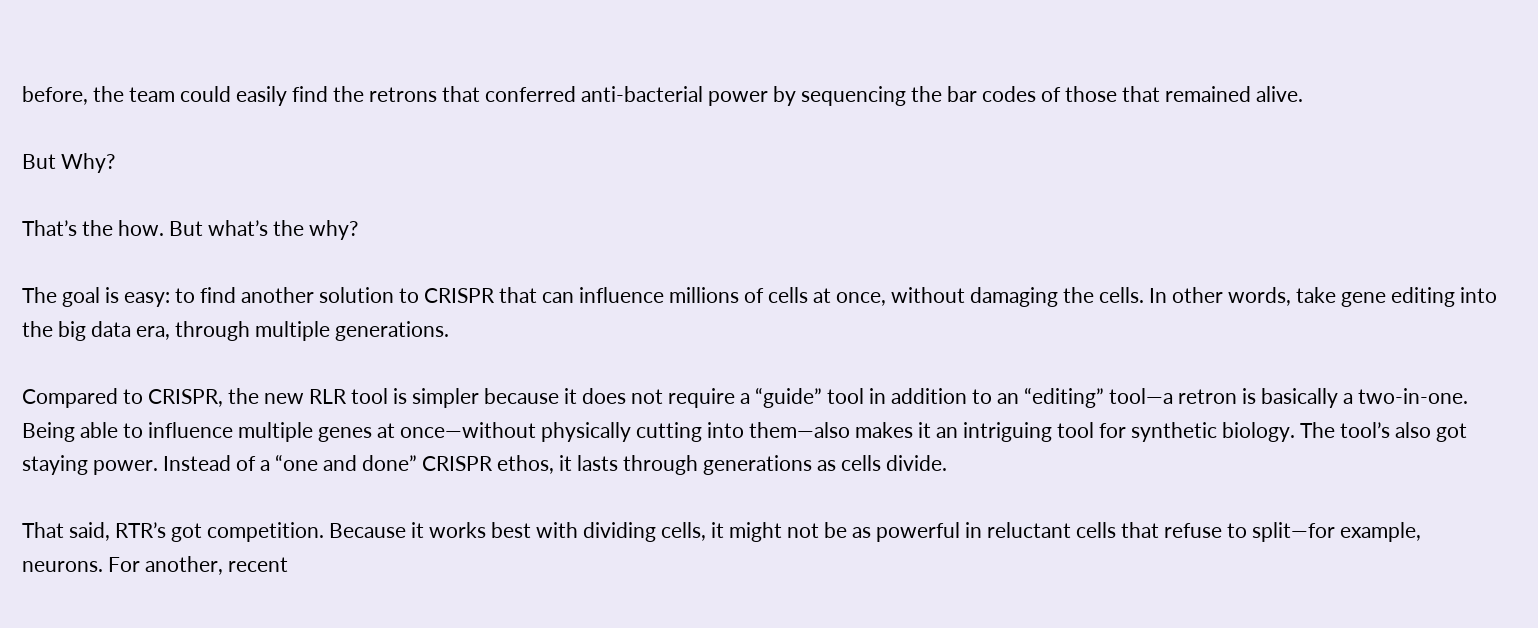before, the team could easily find the retrons that conferred anti-bacterial power by sequencing the bar codes of those that remained alive.

But Why?

That’s the how. But what’s the why?

The goal is easy: to find another solution to CRISPR that can influence millions of cells at once, without damaging the cells. In other words, take gene editing into the big data era, through multiple generations.

Compared to CRISPR, the new RLR tool is simpler because it does not require a “guide” tool in addition to an “editing” tool—a retron is basically a two-in-one. Being able to influence multiple genes at once—without physically cutting into them—also makes it an intriguing tool for synthetic biology. The tool’s also got staying power. Instead of a “one and done” CRISPR ethos, it lasts through generations as cells divide.

That said, RTR’s got competition. Because it works best with dividing cells, it might not be as powerful in reluctant cells that refuse to split—for example, neurons. For another, recent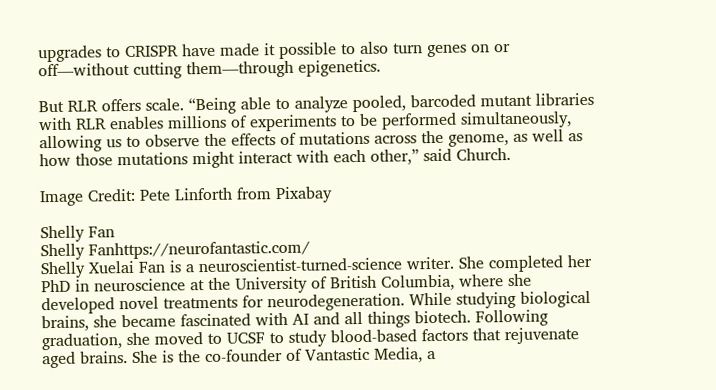upgrades to CRISPR have made it possible to also turn genes on or off—without cutting them—through epigenetics.

But RLR offers scale. “Being able to analyze pooled, barcoded mutant libraries with RLR enables millions of experiments to be performed simultaneously, allowing us to observe the effects of mutations across the genome, as well as how those mutations might interact with each other,” said Church.

Image Credit: Pete Linforth from Pixabay

Shelly Fan
Shelly Fanhttps://neurofantastic.com/
Shelly Xuelai Fan is a neuroscientist-turned-science writer. She completed her PhD in neuroscience at the University of British Columbia, where she developed novel treatments for neurodegeneration. While studying biological brains, she became fascinated with AI and all things biotech. Following graduation, she moved to UCSF to study blood-based factors that rejuvenate aged brains. She is the co-founder of Vantastic Media, a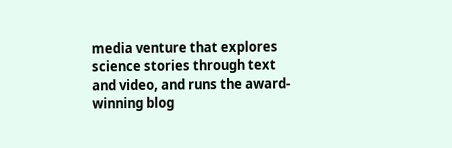media venture that explores science stories through text and video, and runs the award-winning blog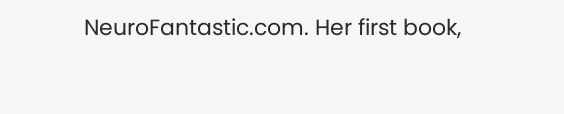NeuroFantastic.com. Her first book,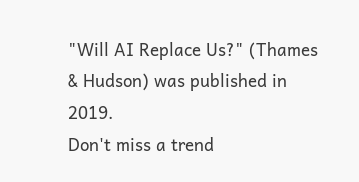"Will AI Replace Us?" (Thames & Hudson) was published in 2019.
Don't miss a trend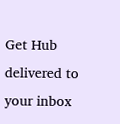Get Hub delivered to your inbox